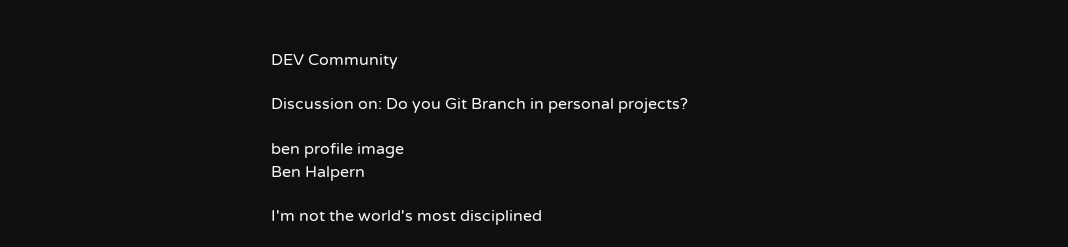DEV Community

Discussion on: Do you Git Branch in personal projects?

ben profile image
Ben Halpern

I'm not the world's most disciplined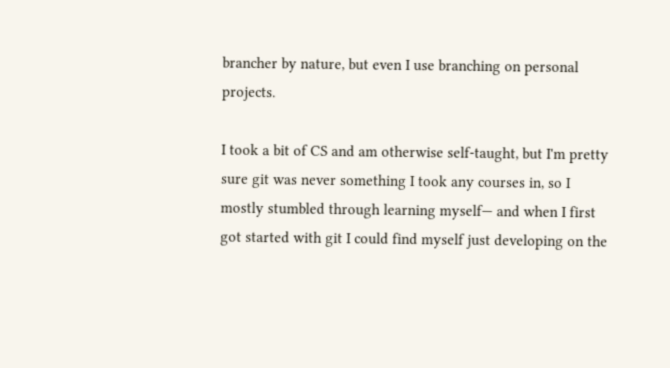brancher by nature, but even I use branching on personal projects.

I took a bit of CS and am otherwise self-taught, but I'm pretty sure git was never something I took any courses in, so I mostly stumbled through learning myself— and when I first got started with git I could find myself just developing on the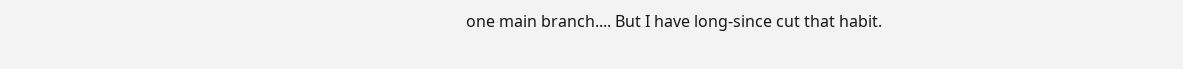one main branch.... But I have long-since cut that habit.